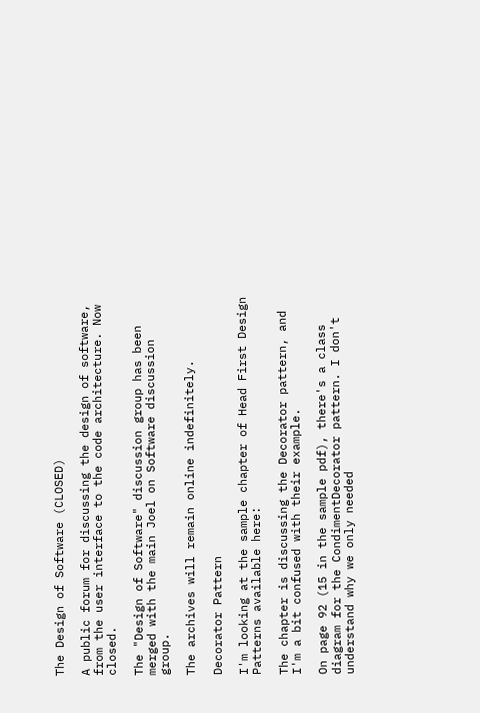The Design of Software (CLOSED)

A public forum for discussing the design of software, from the user interface to the code architecture. Now closed.

The "Design of Software" discussion group has been merged with the main Joel on Software discussion group.

The archives will remain online indefinitely.

Decorator Pattern

I'm looking at the sample chapter of Head First Design Patterns available here:

The chapter is discussing the Decorator pattern, and I'm a bit confused with their example.

On page 92 (15 in the sample pdf), there's a class diagram for the CondimentDecorator pattern. I don't understand why we only needed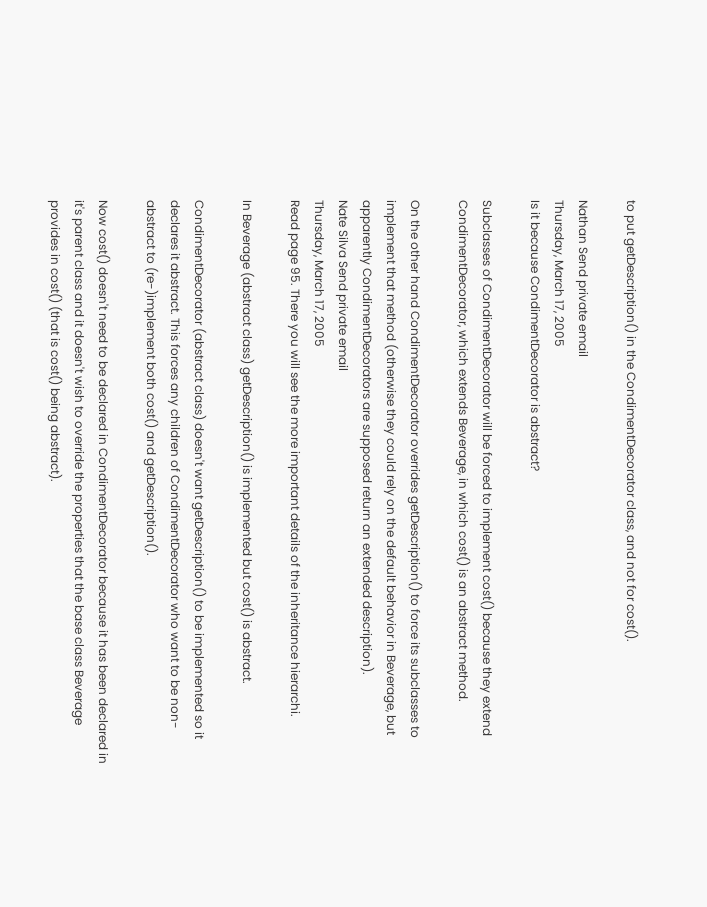to put getDescription() in the CondimentDecorator class, and not for cost().

Nathan Send private email
Thursday, March 17, 2005
Is it because CondimentDecorator is abstract?

Subclasses of CondimentDecorator will be forced to implement cost() because they extend CondimentDecorator, which extends Beverage, in which cost() is an abstract method.

On the other hand CondimentDecorator overrides getDescription() to force its subclasses to implement that method (otherwise they could rely on the default behavior in Beverage, but apparently CondimentDecorators are supposed return an extended description).
Nate Silva Send private email
Thursday, March 17, 2005
Read page 95. There you will see the more important details of the inheritance hierarchi.

In Beverage (abstract class) getDescription() is implemented but cost() is abstract.

CondimentDecorator (abstract class) doesn't want getDescription() to be implemented so it declares it abstract. This forces any children of CondimentDecorator who want to be non-abstract to (re-)implement both cost() and getDescription().

Now cost() doesn't need to be declared in CondimentDecorator because it has been declared in it's parent class and it doesn't wish to override the properties that the base class Beverage provides in cost() (that is cost() being abstract).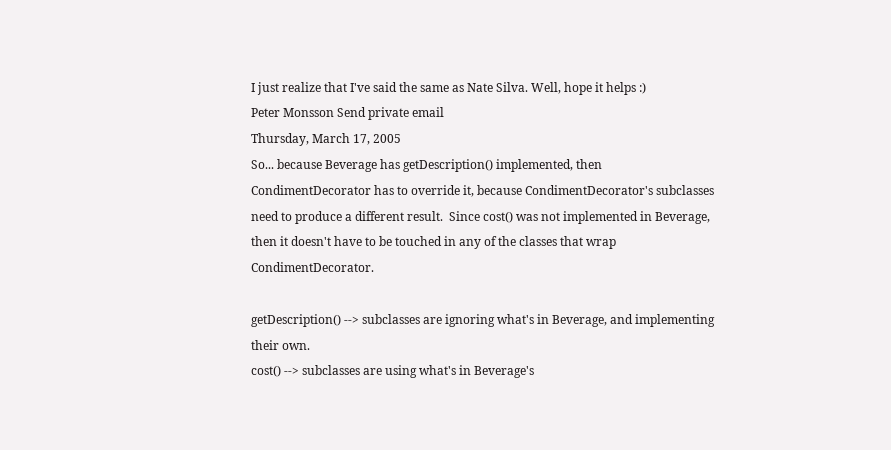I just realize that I've said the same as Nate Silva. Well, hope it helps :)
Peter Monsson Send private email
Thursday, March 17, 2005
So... because Beverage has getDescription() implemented, then CondimentDecorator has to override it, because CondimentDecorator's subclasses need to produce a different result.  Since cost() was not implemented in Beverage, then it doesn't have to be touched in any of the classes that wrap CondimentDecorator.

getDescription() --> subclasses are ignoring what's in Beverage, and implementing their own.
cost() --> subclasses are using what's in Beverage's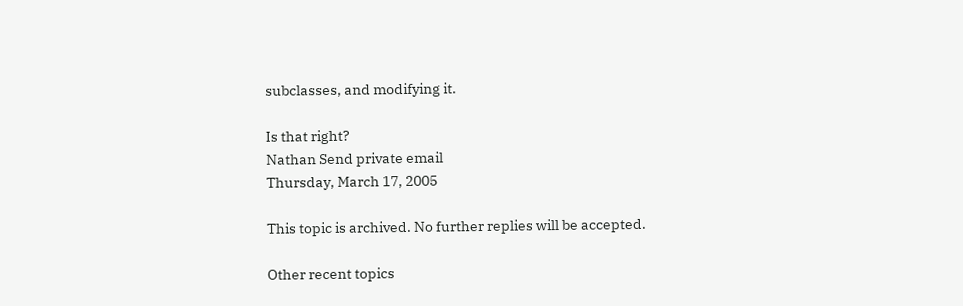subclasses, and modifying it.

Is that right?
Nathan Send private email
Thursday, March 17, 2005

This topic is archived. No further replies will be accepted.

Other recent topics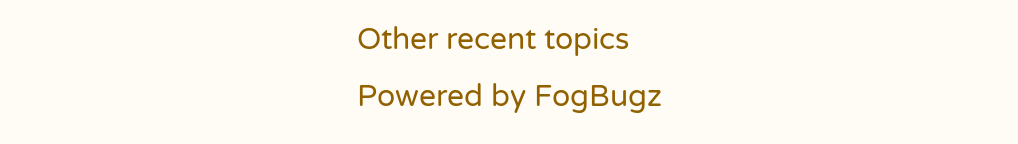Other recent topics
Powered by FogBugz